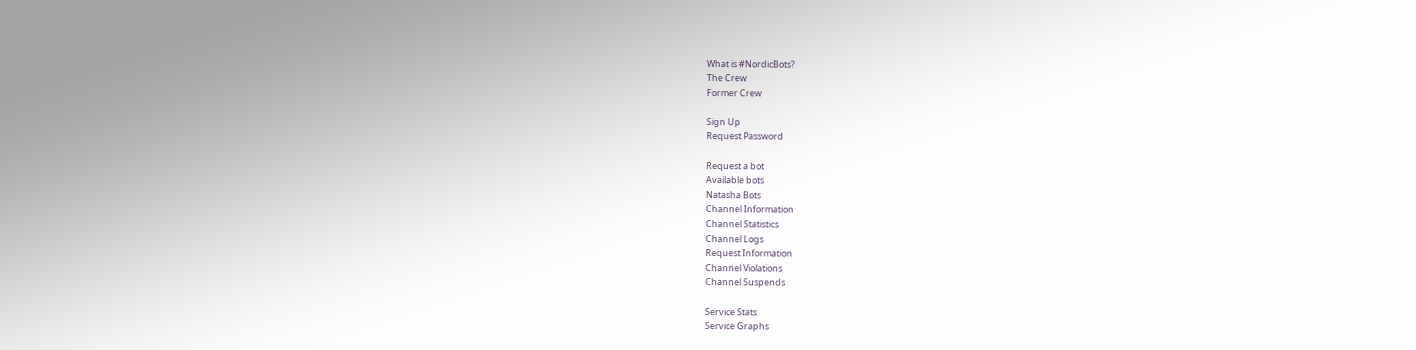What is #NordicBots?
The Crew
Former Crew

Sign Up
Request Password

Request a bot
Available bots
Natasha Bots
Channel Information
Channel Statistics
Channel Logs
Request Information
Channel Violations
Channel Suspends

Service Stats
Service Graphs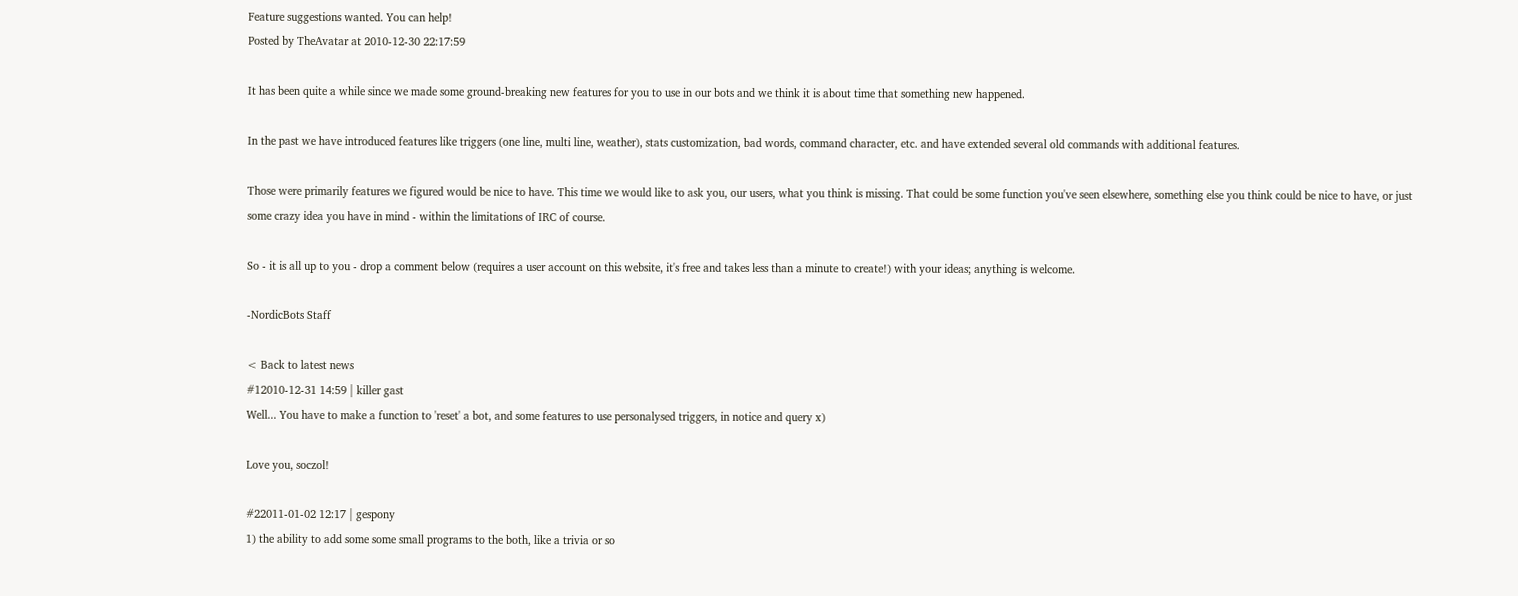Feature suggestions wanted. You can help!
Posted by TheAvatar at 2010-12-30 22:17:59

It has been quite a while since we made some ground-breaking new features for you to use in our bots and we think it is about time that something new happened.

In the past we have introduced features like triggers (one line, multi line, weather), stats customization, bad words, command character, etc. and have extended several old commands with additional features.

Those were primarily features we figured would be nice to have. This time we would like to ask you, our users, what you think is missing. That could be some function you've seen elsewhere, something else you think could be nice to have, or just some crazy idea you have in mind - within the limitations of IRC of course.

So - it is all up to you - drop a comment below (requires a user account on this website, it's free and takes less than a minute to create!) with your ideas; anything is welcome.

-NordicBots Staff

< Back to latest news
#12010-12-31 14:59 | killer gast
Well... You have to make a function to 'reset' a bot, and some features to use personalysed triggers, in notice and query x)

Love you, soczol!

#22011-01-02 12:17 | gespony
1) the ability to add some some small programs to the both, like a trivia or so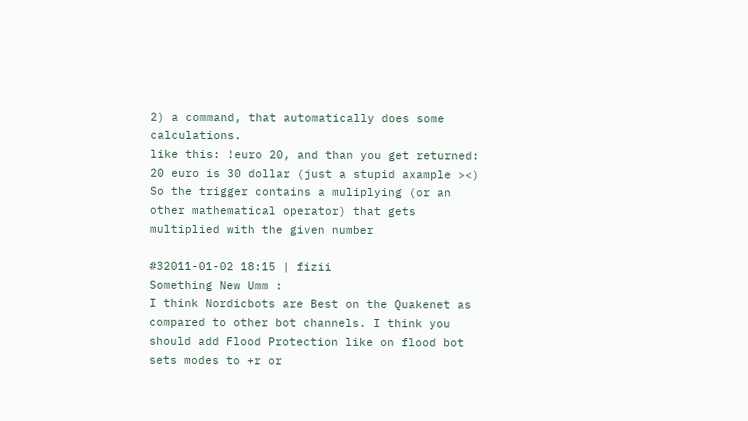2) a command, that automatically does some calculations.
like this: !euro 20, and than you get returned: 20 euro is 30 dollar (just a stupid axample ><) So the trigger contains a muliplying (or an other mathematical operator) that gets multiplied with the given number

#32011-01-02 18:15 | fizii
Something New Umm :
I think Nordicbots are Best on the Quakenet as compared to other bot channels. I think you should add Flood Protection like on flood bot sets modes to +r or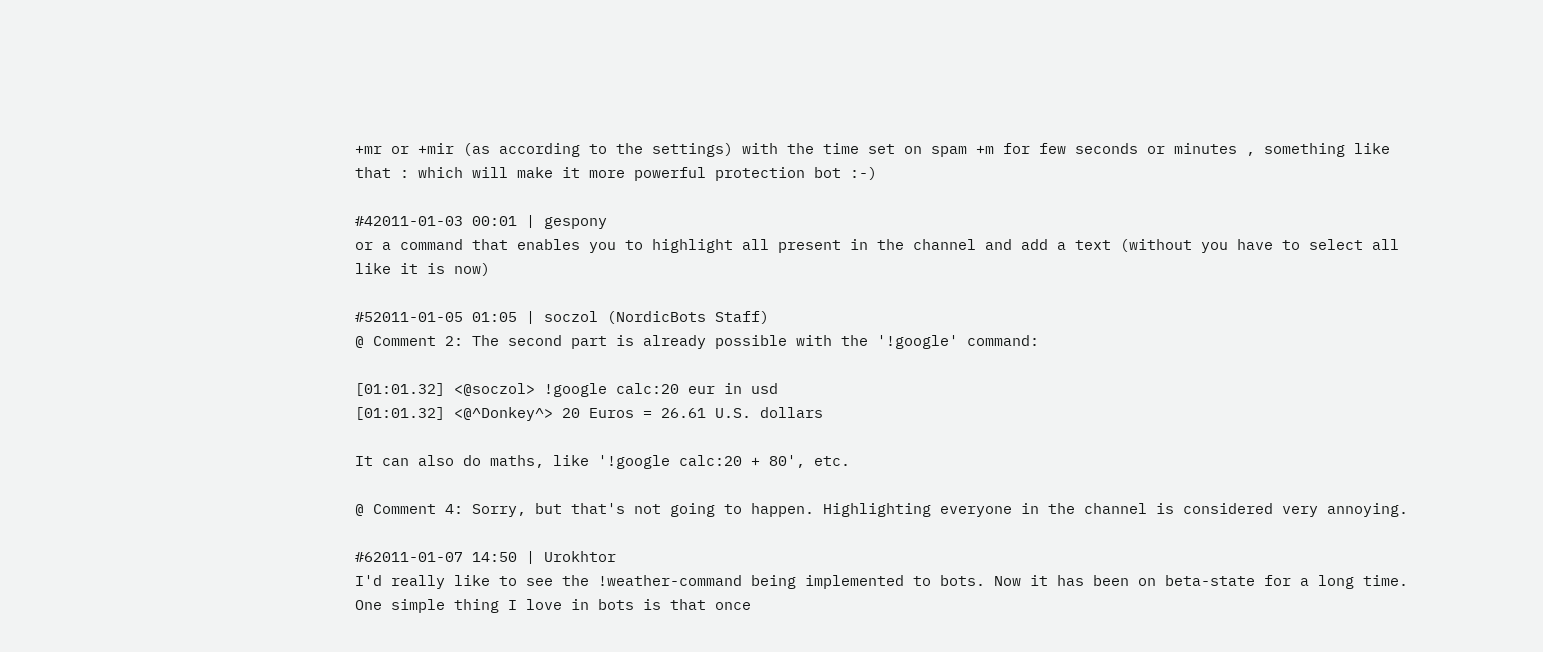+mr or +mir (as according to the settings) with the time set on spam +m for few seconds or minutes , something like that : which will make it more powerful protection bot :-)

#42011-01-03 00:01 | gespony
or a command that enables you to highlight all present in the channel and add a text (without you have to select all like it is now)

#52011-01-05 01:05 | soczol (NordicBots Staff)
@ Comment 2: The second part is already possible with the '!google' command:

[01:01.32] <@soczol> !google calc:20 eur in usd
[01:01.32] <@^Donkey^> 20 Euros = 26.61 U.S. dollars

It can also do maths, like '!google calc:20 + 80', etc.

@ Comment 4: Sorry, but that's not going to happen. Highlighting everyone in the channel is considered very annoying.

#62011-01-07 14:50 | Urokhtor
I'd really like to see the !weather-command being implemented to bots. Now it has been on beta-state for a long time. One simple thing I love in bots is that once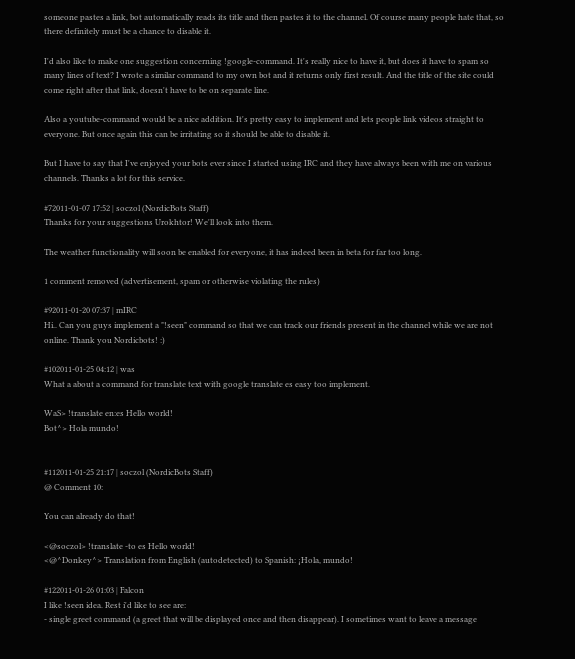someone pastes a link, bot automatically reads its title and then pastes it to the channel. Of course many people hate that, so there definitely must be a chance to disable it.

I'd also like to make one suggestion concerning !google-command. It's really nice to have it, but does it have to spam so many lines of text? I wrote a similar command to my own bot and it returns only first result. And the title of the site could come right after that link, doesn't have to be on separate line.

Also a youtube-command would be a nice addition. It's pretty easy to implement and lets people link videos straight to everyone. But once again this can be irritating so it should be able to disable it.

But I have to say that I've enjoyed your bots ever since I started using IRC and they have always been with me on various channels. Thanks a lot for this service.

#72011-01-07 17:52 | soczol (NordicBots Staff)
Thanks for your suggestions Urokhtor! We'll look into them.

The weather functionality will soon be enabled for everyone, it has indeed been in beta for far too long.

1 comment removed (advertisement, spam or otherwise violating the rules)

#92011-01-20 07:37 | mIRC
Hi.. Can you guys implement a "!seen" command so that we can track our friends present in the channel while we are not online. Thank you Nordicbots! :)

#102011-01-25 04:12 | was
What a about a command for translate text with google translate es easy too implement.

WaS> !translate en:es Hello world!
Bot^> Hola mundo!


#112011-01-25 21:17 | soczol (NordicBots Staff)
@ Comment 10:

You can already do that!

<@soczol> !translate -to es Hello world!
<@^Donkey^> Translation from English (autodetected) to Spanish: ¡Hola, mundo!

#122011-01-26 01:03 | Falcon
I like !seen idea. Rest i'd like to see are:
- single greet command (a greet that will be displayed once and then disappear). I sometimes want to leave a message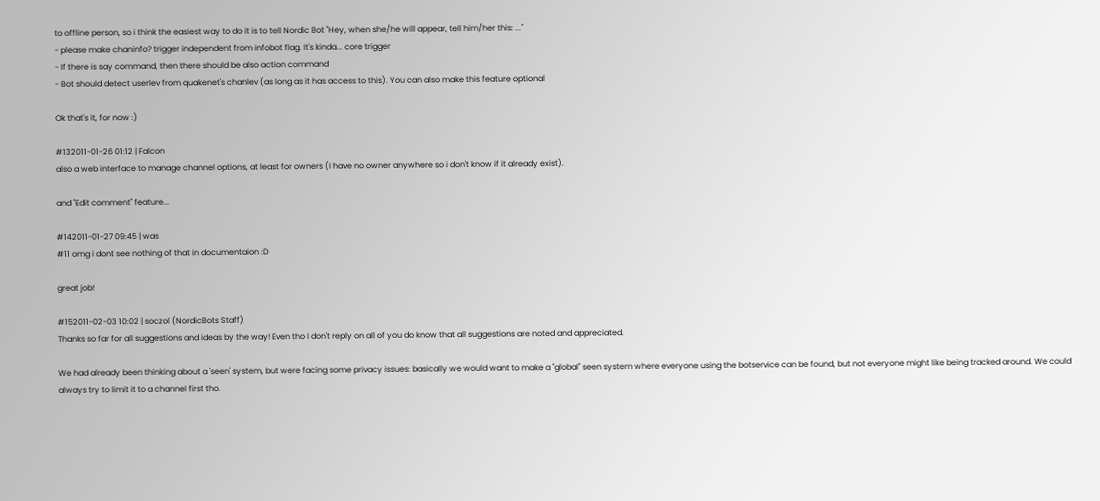to offline person, so i think the easiest way to do it is to tell Nordic Bot "Hey, when she/he will appear, tell him/her this: ..."
- please make chaninfo? trigger independent from infobot flag. It's kinda... core trigger
- If there is say command, then there should be also action command
- Bot should detect userlev from quakenet's chanlev (as long as it has access to this). You can also make this feature optional

Ok that's it, for now :)

#132011-01-26 01:12 | Falcon
also a web interface to manage channel options, at least for owners (I have no owner anywhere so i don't know if it already exist).

and "Edit comment" feature...

#142011-01-27 09:45 | was
#11 omg i dont see nothing of that in documentaion :D

great job!

#152011-02-03 10:02 | soczol (NordicBots Staff)
Thanks so far for all suggestions and ideas by the way! Even tho I don't reply on all of you do know that all suggestions are noted and appreciated.

We had already been thinking about a 'seen' system, but were facing some privacy issues: basically we would want to make a "global" seen system where everyone using the botservice can be found, but not everyone might like being tracked around. We could always try to limit it to a channel first tho.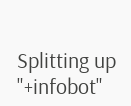Splitting up "+infobot"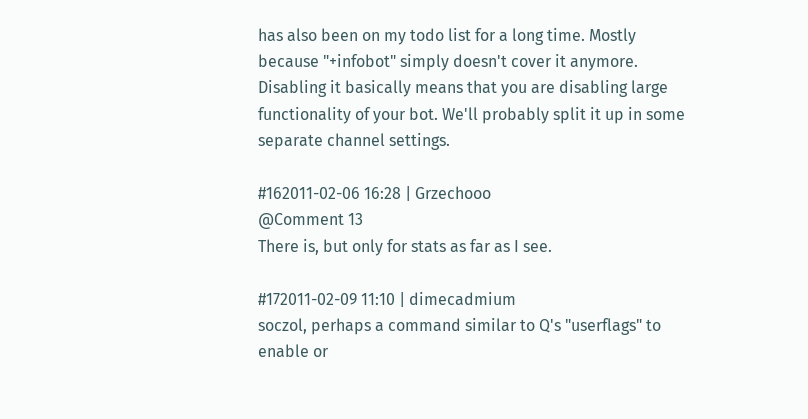has also been on my todo list for a long time. Mostly because "+infobot" simply doesn't cover it anymore. Disabling it basically means that you are disabling large functionality of your bot. We'll probably split it up in some separate channel settings.

#162011-02-06 16:28 | Grzechooo
@Comment 13
There is, but only for stats as far as I see.

#172011-02-09 11:10 | dimecadmium
soczol, perhaps a command similar to Q's "userflags" to enable or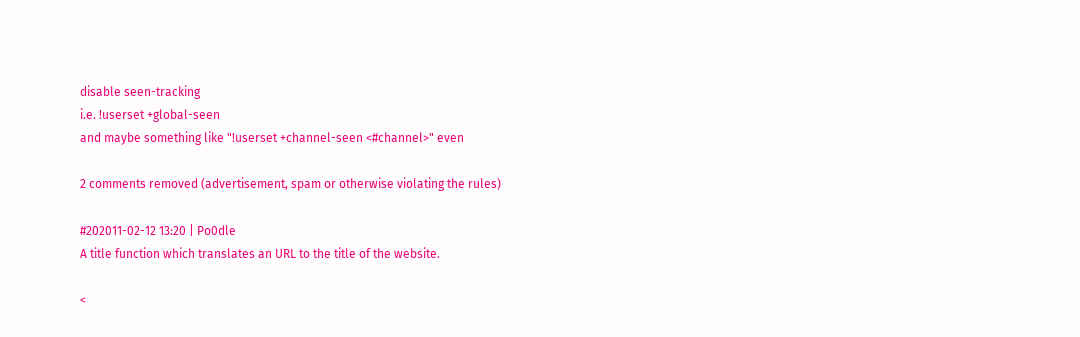disable seen-tracking
i.e. !userset +global-seen
and maybe something like "!userset +channel-seen <#channel>" even

2 comments removed (advertisement, spam or otherwise violating the rules)

#202011-02-12 13:20 | Po0dle
A title function which translates an URL to the title of the website.

<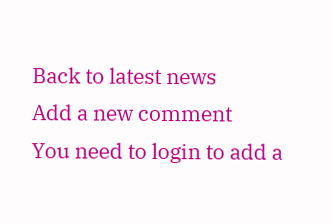Back to latest news
Add a new comment
You need to login to add a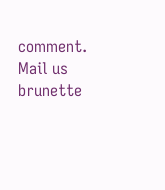comment.
Mail us brunette